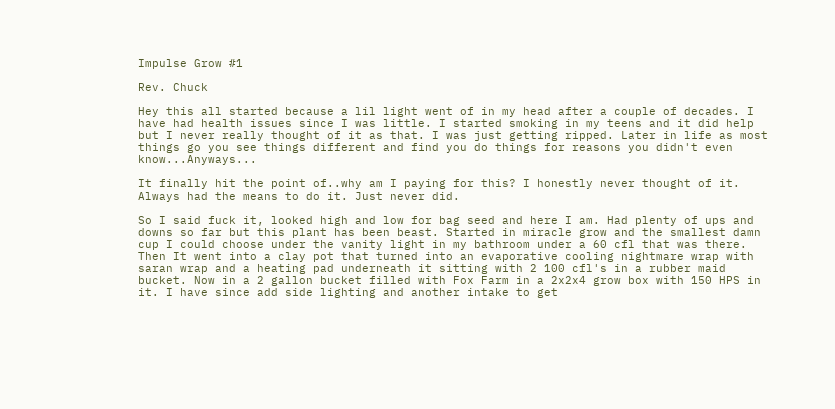Impulse Grow #1

Rev. Chuck

Hey this all started because a lil light went of in my head after a couple of decades. I have had health issues since I was little. I started smoking in my teens and it did help but I never really thought of it as that. I was just getting ripped. Later in life as most things go you see things different and find you do things for reasons you didn't even know...Anyways...

It finally hit the point of..why am I paying for this? I honestly never thought of it. Always had the means to do it. Just never did.

So I said fuck it, looked high and low for bag seed and here I am. Had plenty of ups and downs so far but this plant has been beast. Started in miracle grow and the smallest damn cup I could choose under the vanity light in my bathroom under a 60 cfl that was there. Then It went into a clay pot that turned into an evaporative cooling nightmare wrap with saran wrap and a heating pad underneath it sitting with 2 100 cfl's in a rubber maid bucket. Now in a 2 gallon bucket filled with Fox Farm in a 2x2x4 grow box with 150 HPS in it. I have since add side lighting and another intake to get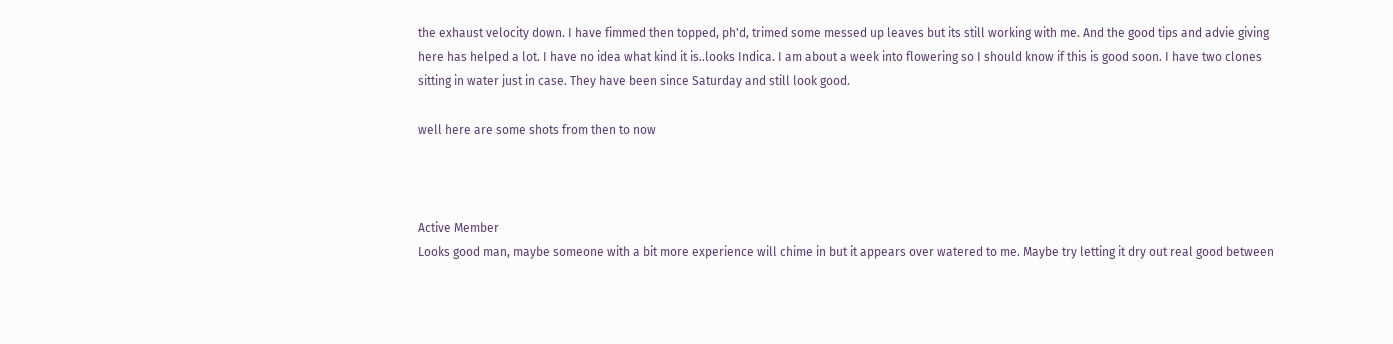the exhaust velocity down. I have fimmed then topped, ph'd, trimed some messed up leaves but its still working with me. And the good tips and advie giving here has helped a lot. I have no idea what kind it is..looks Indica. I am about a week into flowering so I should know if this is good soon. I have two clones sitting in water just in case. They have been since Saturday and still look good.

well here are some shots from then to now



Active Member
Looks good man, maybe someone with a bit more experience will chime in but it appears over watered to me. Maybe try letting it dry out real good between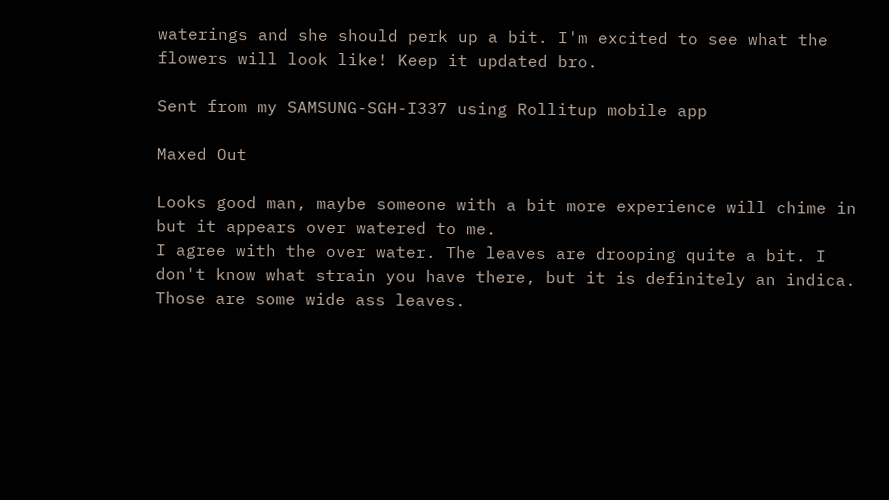waterings and she should perk up a bit. I'm excited to see what the flowers will look like! Keep it updated bro.

Sent from my SAMSUNG-SGH-I337 using Rollitup mobile app

Maxed Out

Looks good man, maybe someone with a bit more experience will chime in but it appears over watered to me.
I agree with the over water. The leaves are drooping quite a bit. I don't know what strain you have there, but it is definitely an indica. Those are some wide ass leaves.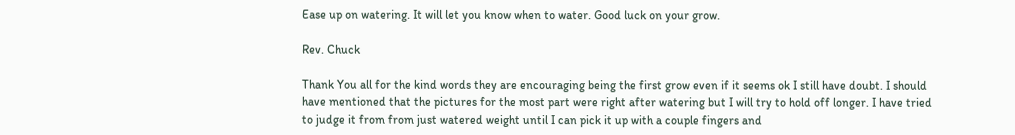Ease up on watering. It will let you know when to water. Good luck on your grow.

Rev. Chuck

Thank You all for the kind words they are encouraging being the first grow even if it seems ok I still have doubt. I should have mentioned that the pictures for the most part were right after watering but I will try to hold off longer. I have tried to judge it from from just watered weight until I can pick it up with a couple fingers and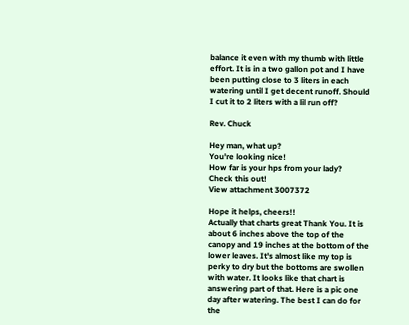balance it even with my thumb with little effort. It is in a two gallon pot and I have been putting close to 3 liters in each watering until I get decent runoff. Should I cut it to 2 liters with a lil run off?

Rev. Chuck

Hey man, what up?
You're looking nice!
How far is your hps from your lady?
Check this out!
View attachment 3007372

Hope it helps, cheers!!
Actually that charts great Thank You. It is about 6 inches above the top of the canopy and 19 inches at the bottom of the lower leaves. It's almost like my top is perky to dry but the bottoms are swollen with water. It looks like that chart is answering part of that. Here is a pic one day after watering. The best I can do for the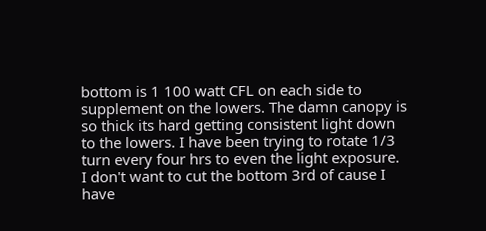bottom is 1 100 watt CFL on each side to supplement on the lowers. The damn canopy is so thick its hard getting consistent light down to the lowers. I have been trying to rotate 1/3 turn every four hrs to even the light exposure. I don't want to cut the bottom 3rd of cause I have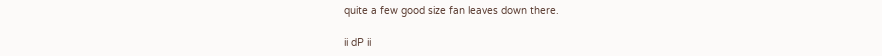quite a few good size fan leaves down there.

ii dP ii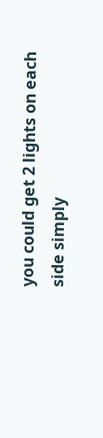you could get 2 lights on each side simply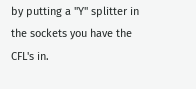by putting a "Y" splitter in the sockets you have the CFL's in.